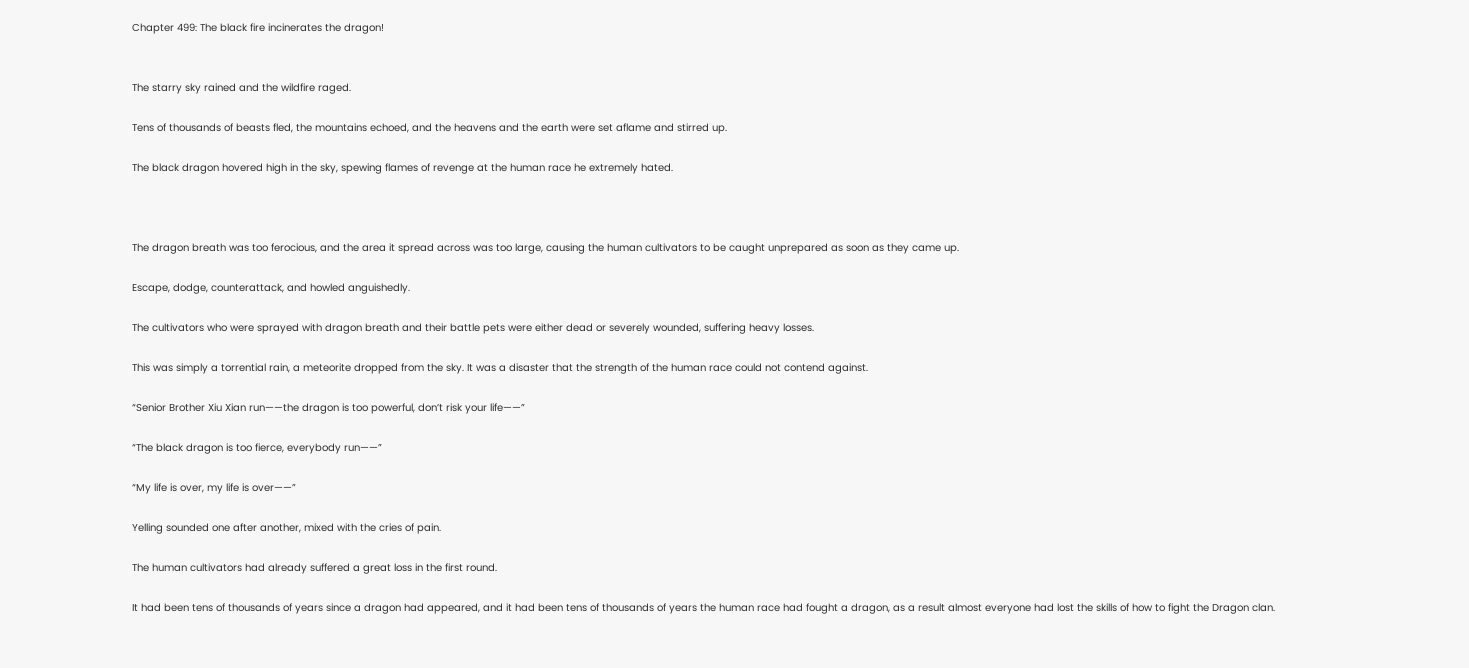Chapter 499: The black fire incinerates the dragon!


The starry sky rained and the wildfire raged.

Tens of thousands of beasts fled, the mountains echoed, and the heavens and the earth were set aflame and stirred up.

The black dragon hovered high in the sky, spewing flames of revenge at the human race he extremely hated.



The dragon breath was too ferocious, and the area it spread across was too large, causing the human cultivators to be caught unprepared as soon as they came up.

Escape, dodge, counterattack, and howled anguishedly.

The cultivators who were sprayed with dragon breath and their battle pets were either dead or severely wounded, suffering heavy losses.

This was simply a torrential rain, a meteorite dropped from the sky. It was a disaster that the strength of the human race could not contend against.

“Senior Brother Xiu Xian run——the dragon is too powerful, don’t risk your life——”

“The black dragon is too fierce, everybody run——”

“My life is over, my life is over——”

Yelling sounded one after another, mixed with the cries of pain.

The human cultivators had already suffered a great loss in the first round.

It had been tens of thousands of years since a dragon had appeared, and it had been tens of thousands of years the human race had fought a dragon, as a result almost everyone had lost the skills of how to fight the Dragon clan.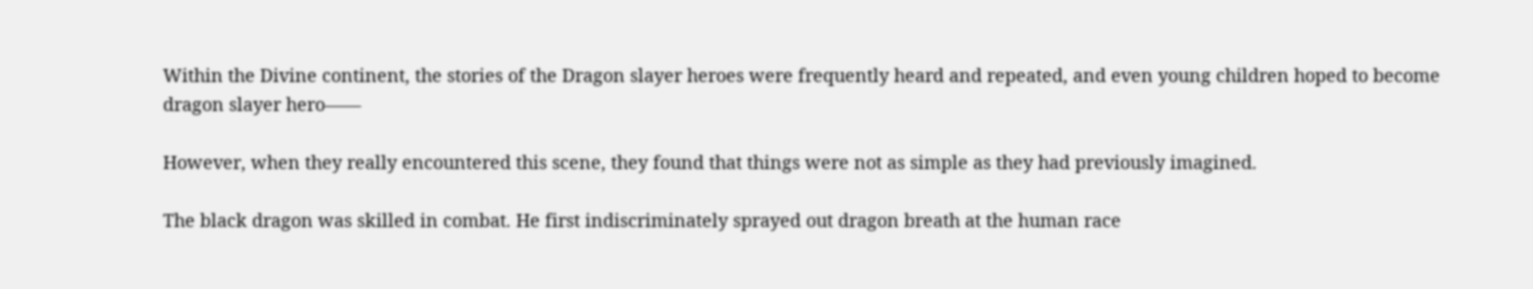Within the Divine continent, the stories of the Dragon slayer heroes were frequently heard and repeated, and even young children hoped to become dragon slayer hero——

However, when they really encountered this scene, they found that things were not as simple as they had previously imagined.

The black dragon was skilled in combat. He first indiscriminately sprayed out dragon breath at the human race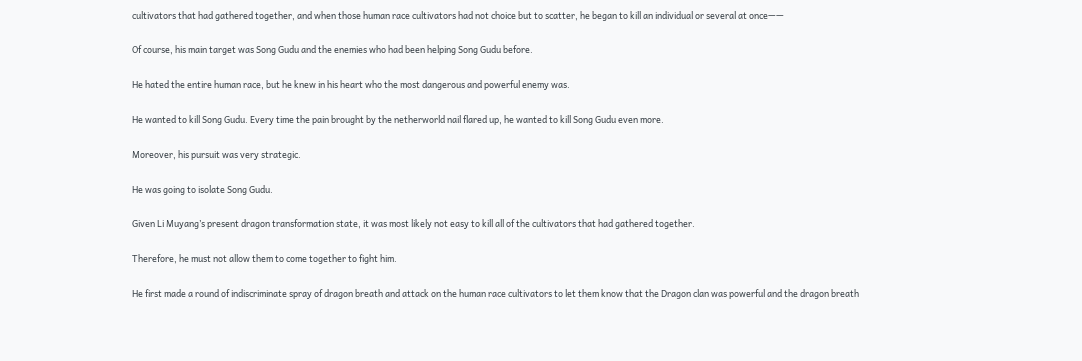cultivators that had gathered together, and when those human race cultivators had not choice but to scatter, he began to kill an individual or several at once——

Of course, his main target was Song Gudu and the enemies who had been helping Song Gudu before.

He hated the entire human race, but he knew in his heart who the most dangerous and powerful enemy was.

He wanted to kill Song Gudu. Every time the pain brought by the netherworld nail flared up, he wanted to kill Song Gudu even more.

Moreover, his pursuit was very strategic.

He was going to isolate Song Gudu.

Given Li Muyang’s present dragon transformation state, it was most likely not easy to kill all of the cultivators that had gathered together.

Therefore, he must not allow them to come together to fight him.

He first made a round of indiscriminate spray of dragon breath and attack on the human race cultivators to let them know that the Dragon clan was powerful and the dragon breath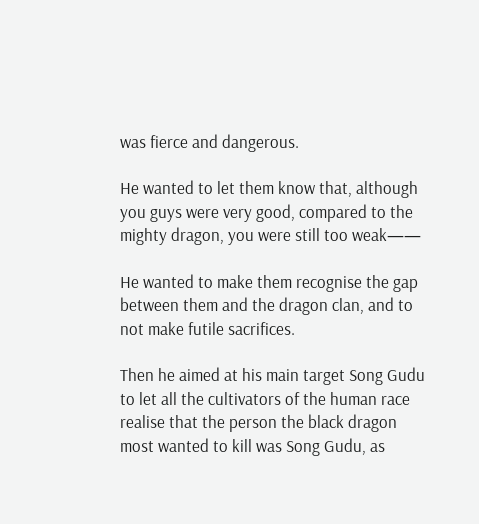was fierce and dangerous.

He wanted to let them know that, although you guys were very good, compared to the mighty dragon, you were still too weak——

He wanted to make them recognise the gap between them and the dragon clan, and to not make futile sacrifices.

Then he aimed at his main target Song Gudu to let all the cultivators of the human race realise that the person the black dragon most wanted to kill was Song Gudu, as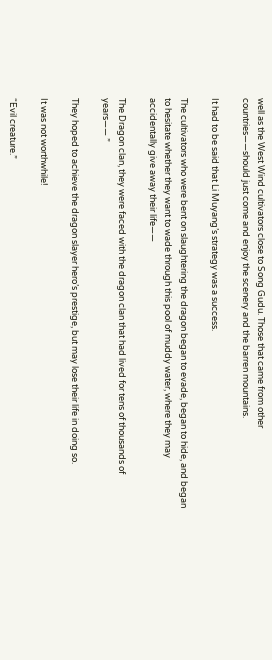well as the West Wind cultivators close to Song Gudu. Those that came from other countries——should just come and enjoy the scenery and the barren mountains.

It had to be said that Li Muyang’s strategy was a success.

The cultivators who were bent on slaughtering the dragon began to evade, began to hide, and began to hesitate whether they want to wade through this pool of muddy water, where they may accidentally give away their life——

The Dragon clan, they were faced with the dragon clan that had lived for tens of thousands of years—— ”

They hoped to achieve the dragon slayer hero’s prestige, but may lose their life in doing so.

It was not worthwhile!

“Evil creature.”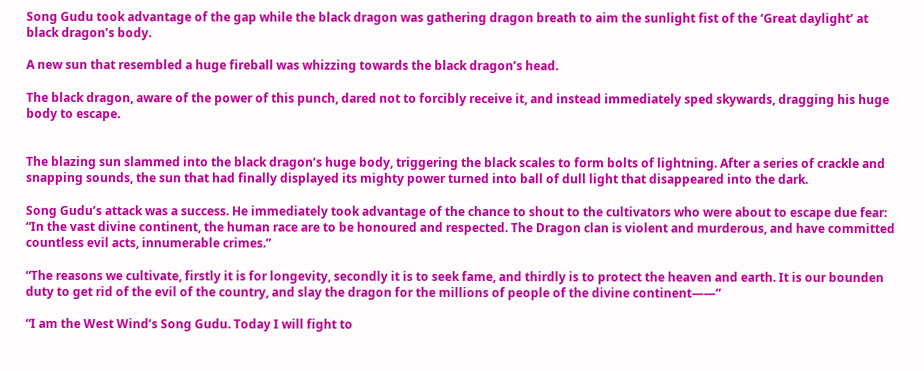Song Gudu took advantage of the gap while the black dragon was gathering dragon breath to aim the sunlight fist of the ‘Great daylight’ at black dragon’s body.

A new sun that resembled a huge fireball was whizzing towards the black dragon’s head.

The black dragon, aware of the power of this punch, dared not to forcibly receive it, and instead immediately sped skywards, dragging his huge body to escape.


The blazing sun slammed into the black dragon’s huge body, triggering the black scales to form bolts of lightning. After a series of crackle and snapping sounds, the sun that had finally displayed its mighty power turned into ball of dull light that disappeared into the dark.

Song Gudu’s attack was a success. He immediately took advantage of the chance to shout to the cultivators who were about to escape due fear: “In the vast divine continent, the human race are to be honoured and respected. The Dragon clan is violent and murderous, and have committed countless evil acts, innumerable crimes.”

“The reasons we cultivate, firstly it is for longevity, secondly it is to seek fame, and thirdly is to protect the heaven and earth. It is our bounden duty to get rid of the evil of the country, and slay the dragon for the millions of people of the divine continent——”

“I am the West Wind’s Song Gudu. Today I will fight to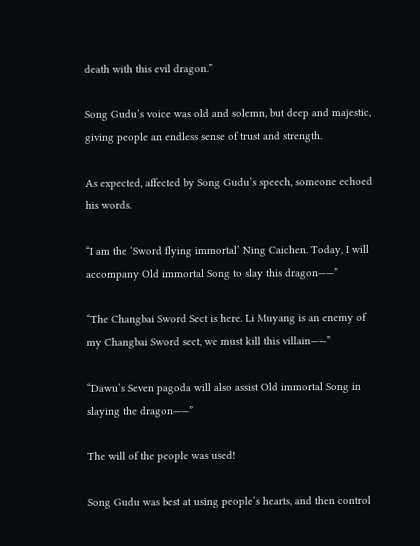death with this evil dragon.”

Song Gudu’s voice was old and solemn, but deep and majestic, giving people an endless sense of trust and strength.

As expected, affected by Song Gudu’s speech, someone echoed his words.

“I am the ‘Sword flying immortal’ Ning Caichen. Today, I will accompany Old immortal Song to slay this dragon——”

“The Changbai Sword Sect is here. Li Muyang is an enemy of my Changbai Sword sect, we must kill this villain——”

“Dawu’s Seven pagoda will also assist Old immortal Song in slaying the dragon——”

The will of the people was used!

Song Gudu was best at using people’s hearts, and then control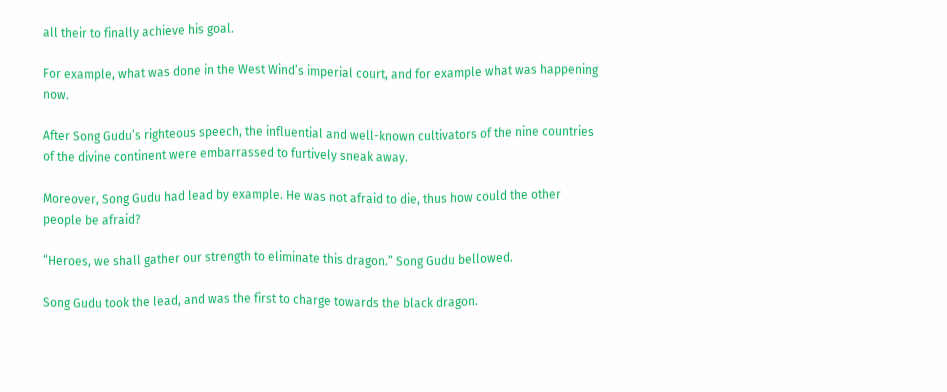all their to finally achieve his goal.

For example, what was done in the West Wind’s imperial court, and for example what was happening now.

After Song Gudu’s righteous speech, the influential and well-known cultivators of the nine countries of the divine continent were embarrassed to furtively sneak away.

Moreover, Song Gudu had lead by example. He was not afraid to die, thus how could the other people be afraid?

“Heroes, we shall gather our strength to eliminate this dragon.” Song Gudu bellowed.

Song Gudu took the lead, and was the first to charge towards the black dragon.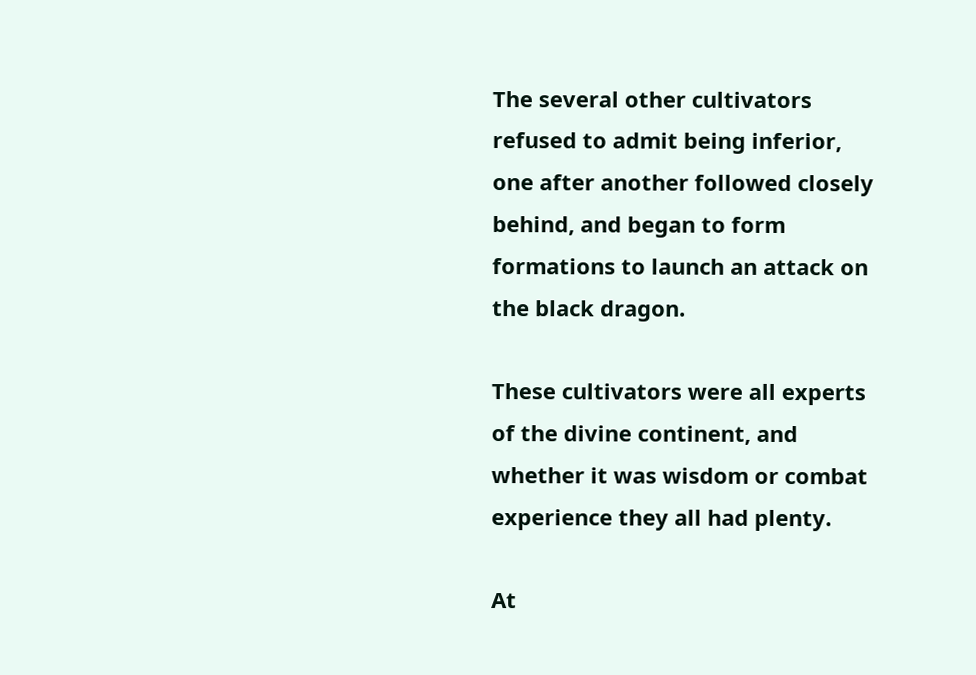The several other cultivators refused to admit being inferior, one after another followed closely behind, and began to form formations to launch an attack on the black dragon.

These cultivators were all experts of the divine continent, and whether it was wisdom or combat experience they all had plenty.

At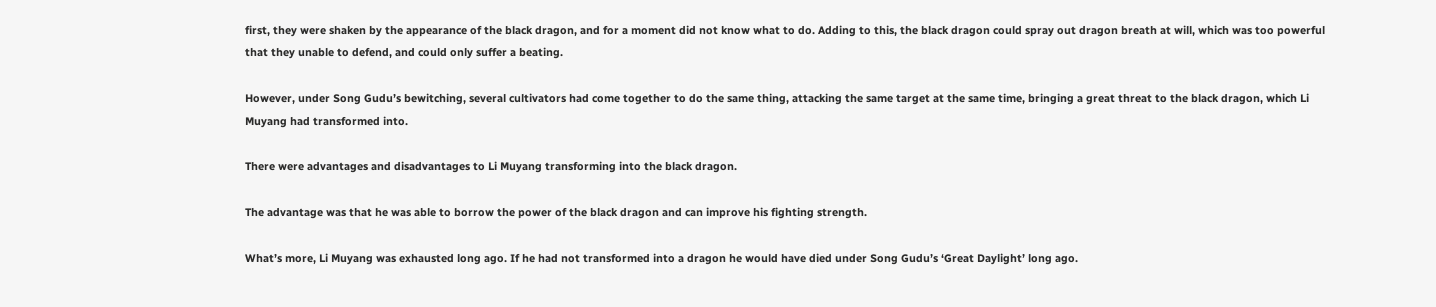first, they were shaken by the appearance of the black dragon, and for a moment did not know what to do. Adding to this, the black dragon could spray out dragon breath at will, which was too powerful that they unable to defend, and could only suffer a beating.

However, under Song Gudu’s bewitching, several cultivators had come together to do the same thing, attacking the same target at the same time, bringing a great threat to the black dragon, which Li Muyang had transformed into.

There were advantages and disadvantages to Li Muyang transforming into the black dragon.

The advantage was that he was able to borrow the power of the black dragon and can improve his fighting strength.

What’s more, Li Muyang was exhausted long ago. If he had not transformed into a dragon he would have died under Song Gudu’s ‘Great Daylight’ long ago.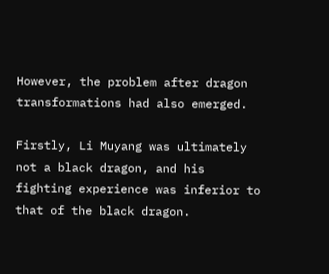However, the problem after dragon transformations had also emerged.

Firstly, Li Muyang was ultimately not a black dragon, and his fighting experience was inferior to that of the black dragon.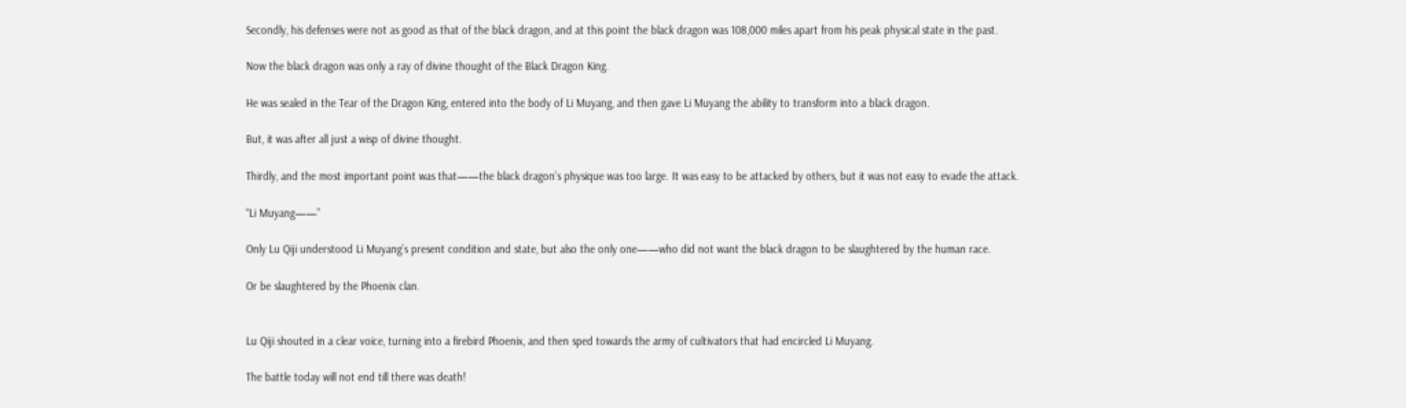Secondly, his defenses were not as good as that of the black dragon, and at this point the black dragon was 108,000 miles apart from his peak physical state in the past.

Now the black dragon was only a ray of divine thought of the Black Dragon King.

He was sealed in the Tear of the Dragon King, entered into the body of Li Muyang, and then gave Li Muyang the ability to transform into a black dragon.

But, it was after all just a wisp of divine thought.

Thirdly, and the most important point was that——the black dragon’s physique was too large. It was easy to be attacked by others, but it was not easy to evade the attack.

“Li Muyang——”

Only Lu Qiji understood Li Muyang’s present condition and state, but also the only one——who did not want the black dragon to be slaughtered by the human race.

Or be slaughtered by the Phoenix clan.


Lu Qiji shouted in a clear voice, turning into a firebird Phoenix, and then sped towards the army of cultivators that had encircled Li Muyang.

The battle today will not end till there was death!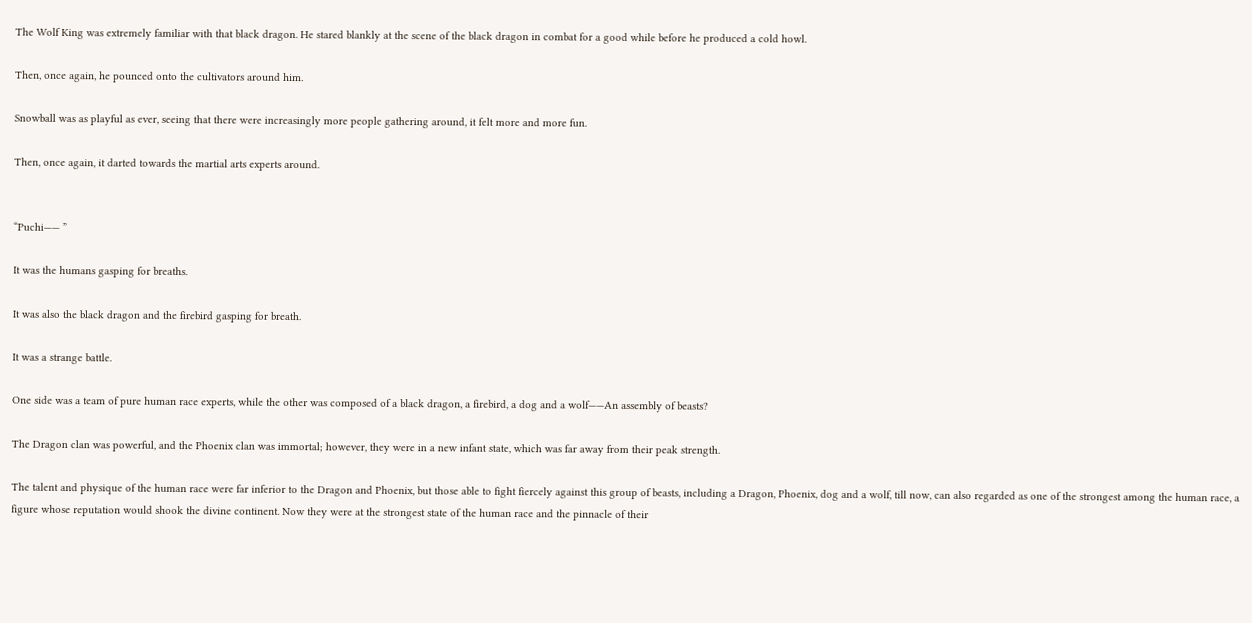The Wolf King was extremely familiar with that black dragon. He stared blankly at the scene of the black dragon in combat for a good while before he produced a cold howl.

Then, once again, he pounced onto the cultivators around him.

Snowball was as playful as ever, seeing that there were increasingly more people gathering around, it felt more and more fun.

Then, once again, it darted towards the martial arts experts around.


“Puchi—— ”

It was the humans gasping for breaths.

It was also the black dragon and the firebird gasping for breath.

It was a strange battle.

One side was a team of pure human race experts, while the other was composed of a black dragon, a firebird, a dog and a wolf——An assembly of beasts?

The Dragon clan was powerful, and the Phoenix clan was immortal; however, they were in a new infant state, which was far away from their peak strength.

The talent and physique of the human race were far inferior to the Dragon and Phoenix, but those able to fight fiercely against this group of beasts, including a Dragon, Phoenix, dog and a wolf, till now, can also regarded as one of the strongest among the human race, a figure whose reputation would shook the divine continent. Now they were at the strongest state of the human race and the pinnacle of their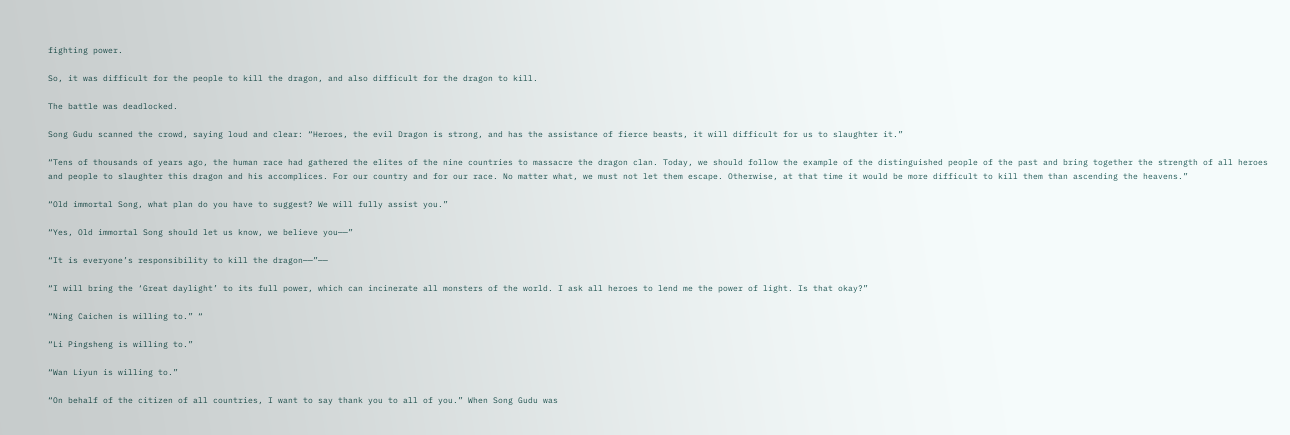fighting power.

So, it was difficult for the people to kill the dragon, and also difficult for the dragon to kill.

The battle was deadlocked.

Song Gudu scanned the crowd, saying loud and clear: “Heroes, the evil Dragon is strong, and has the assistance of fierce beasts, it will difficult for us to slaughter it.”

“Tens of thousands of years ago, the human race had gathered the elites of the nine countries to massacre the dragon clan. Today, we should follow the example of the distinguished people of the past and bring together the strength of all heroes and people to slaughter this dragon and his accomplices. For our country and for our race. No matter what, we must not let them escape. Otherwise, at that time it would be more difficult to kill them than ascending the heavens.”

“Old immortal Song, what plan do you have to suggest? We will fully assist you.”

“Yes, Old immortal Song should let us know, we believe you——”

“It is everyone’s responsibility to kill the dragon——”——

“I will bring the ‘Great daylight’ to its full power, which can incinerate all monsters of the world. I ask all heroes to lend me the power of light. Is that okay?”

“Ning Caichen is willing to.” “

“Li Pingsheng is willing to.”

“Wan Liyun is willing to.”

“On behalf of the citizen of all countries, I want to say thank you to all of you.” When Song Gudu was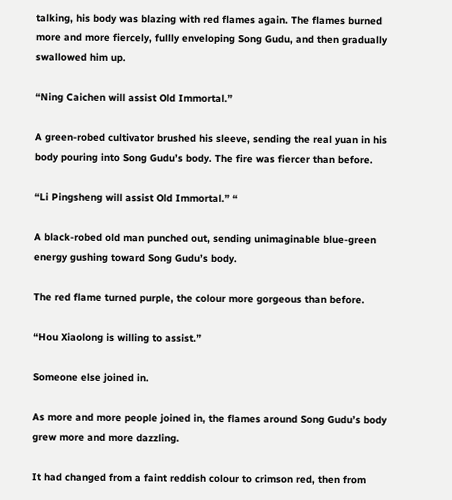talking, his body was blazing with red flames again. The flames burned more and more fiercely, fullly enveloping Song Gudu, and then gradually swallowed him up.

“Ning Caichen will assist Old Immortal.”

A green-robed cultivator brushed his sleeve, sending the real yuan in his body pouring into Song Gudu’s body. The fire was fiercer than before.

“Li Pingsheng will assist Old Immortal.” “

A black-robed old man punched out, sending unimaginable blue-green energy gushing toward Song Gudu’s body.

The red flame turned purple, the colour more gorgeous than before.

“Hou Xiaolong is willing to assist.”

Someone else joined in.

As more and more people joined in, the flames around Song Gudu’s body grew more and more dazzling.

It had changed from a faint reddish colour to crimson red, then from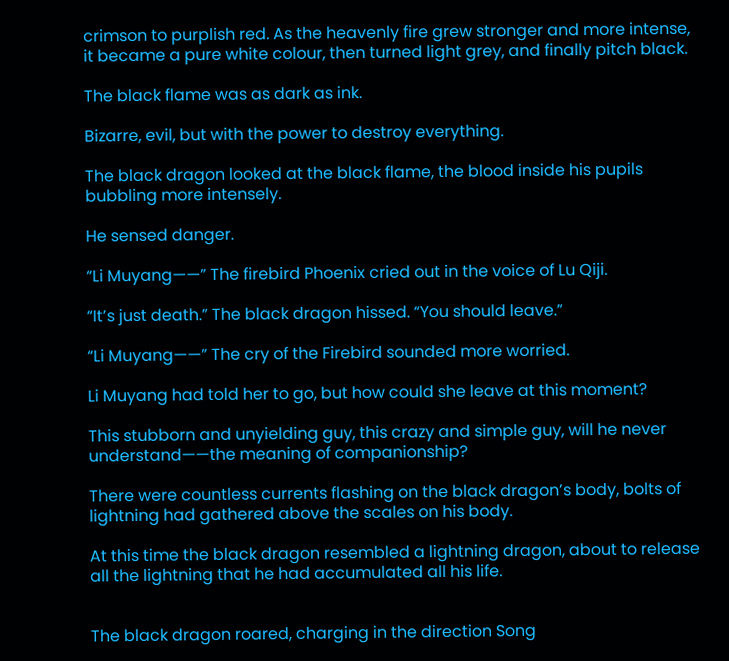crimson to purplish red. As the heavenly fire grew stronger and more intense, it became a pure white colour, then turned light grey, and finally pitch black.

The black flame was as dark as ink.

Bizarre, evil, but with the power to destroy everything.

The black dragon looked at the black flame, the blood inside his pupils bubbling more intensely.

He sensed danger.

“Li Muyang——” The firebird Phoenix cried out in the voice of Lu Qiji.

“It’s just death.” The black dragon hissed. “You should leave.”

“Li Muyang——” The cry of the Firebird sounded more worried.

Li Muyang had told her to go, but how could she leave at this moment?

This stubborn and unyielding guy, this crazy and simple guy, will he never understand——the meaning of companionship?

There were countless currents flashing on the black dragon’s body, bolts of lightning had gathered above the scales on his body.

At this time the black dragon resembled a lightning dragon, about to release all the lightning that he had accumulated all his life.


The black dragon roared, charging in the direction Song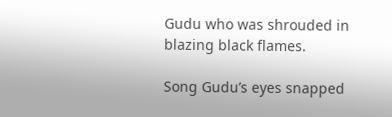Gudu who was shrouded in blazing black flames.

Song Gudu’s eyes snapped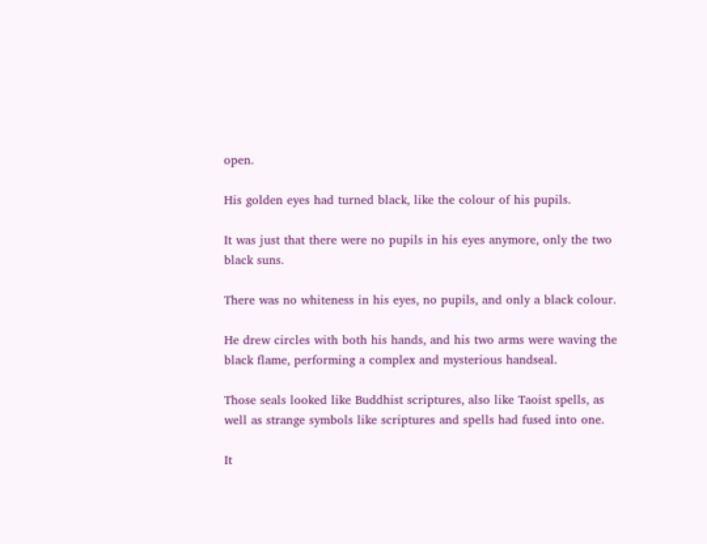open.

His golden eyes had turned black, like the colour of his pupils.

It was just that there were no pupils in his eyes anymore, only the two black suns.

There was no whiteness in his eyes, no pupils, and only a black colour.

He drew circles with both his hands, and his two arms were waving the black flame, performing a complex and mysterious handseal.

Those seals looked like Buddhist scriptures, also like Taoist spells, as well as strange symbols like scriptures and spells had fused into one.

It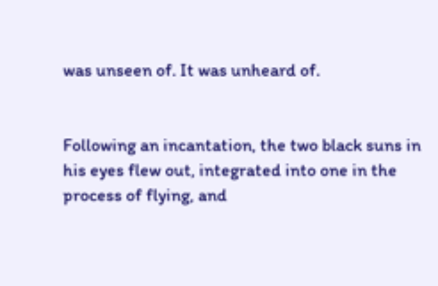was unseen of. It was unheard of.


Following an incantation, the two black suns in his eyes flew out, integrated into one in the process of flying, and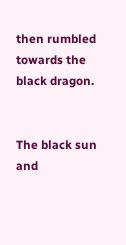then rumbled towards the black dragon.


The black sun and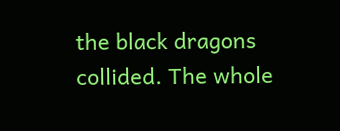the black dragons collided. The whole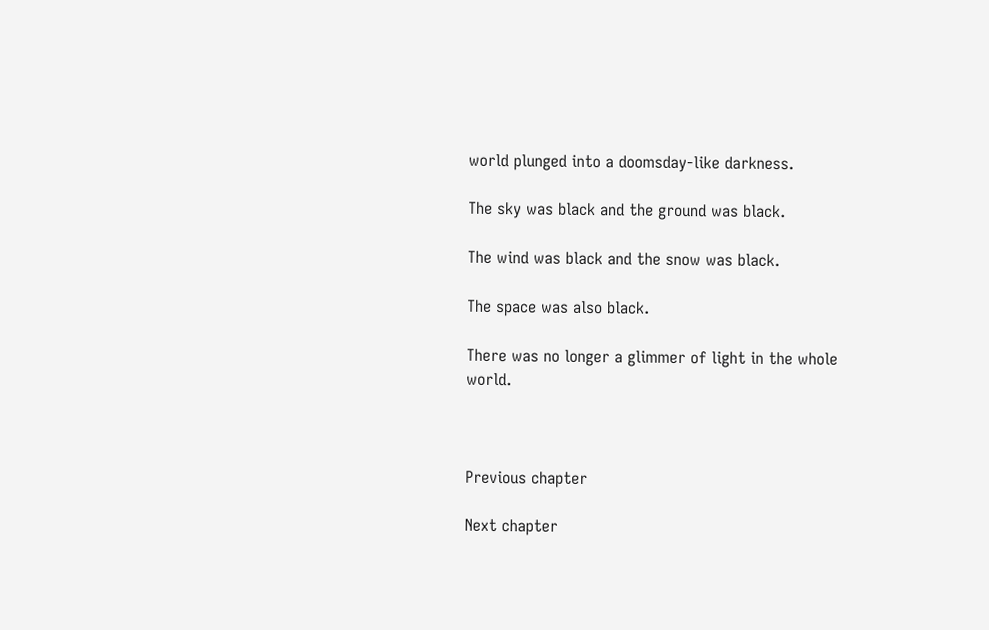world plunged into a doomsday-like darkness.

The sky was black and the ground was black.

The wind was black and the snow was black.

The space was also black.

There was no longer a glimmer of light in the whole world.



Previous chapter

Next chapter